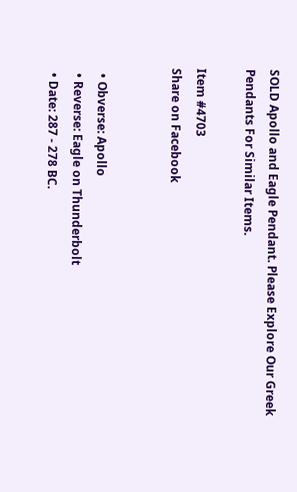SOLD Apollo and Eagle Pendant. Please Explore Our Greek Pendants For Similar Items.

Item #4703
Share on Facebook


  • Obverse: Apollo
  • Reverse: Eagle on Thunderbolt
  • Date: 287 - 278 BC.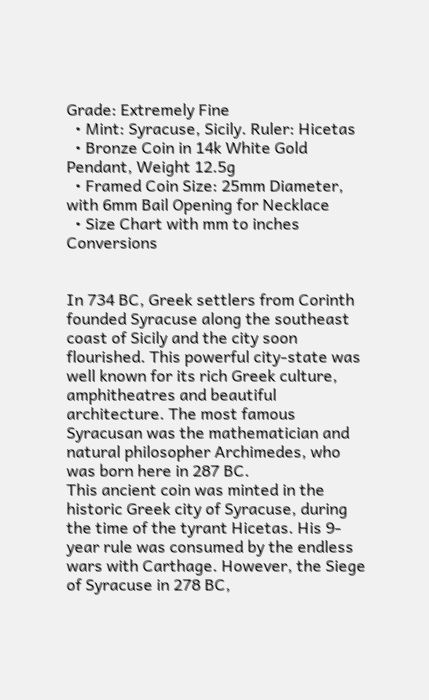Grade: Extremely Fine
  • Mint: Syracuse, Sicily. Ruler: Hicetas
  • Bronze Coin in 14k White Gold Pendant, Weight 12.5g
  • Framed Coin Size: 25mm Diameter, with 6mm Bail Opening for Necklace
  • Size Chart with mm to inches Conversions


In 734 BC, Greek settlers from Corinth founded Syracuse along the southeast coast of Sicily and the city soon flourished. This powerful city-state was well known for its rich Greek culture, amphitheatres and beautiful architecture. The most famous Syracusan was the mathematician and natural philosopher Archimedes, who was born here in 287 BC.
This ancient coin was minted in the historic Greek city of Syracuse, during the time of the tyrant Hicetas. His 9-year rule was consumed by the endless wars with Carthage. However, the Siege of Syracuse in 278 BC,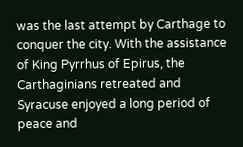was the last attempt by Carthage to conquer the city. With the assistance of King Pyrrhus of Epirus, the Carthaginians retreated and Syracuse enjoyed a long period of peace and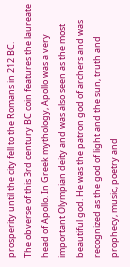prosperity until the city fell to the Romans in 212 BC.
The obverse of this 3rd century BC coin features the laureate head of Apollo. In Greek mythology, Apollo was a very important Olympian deity and was also seen as the most beautiful god. He was the patron god of archers and was recognized as the god of light and the sun, truth and prophecy, music, poetry and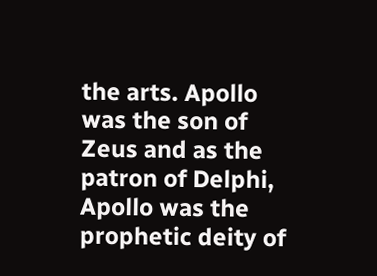the arts. Apollo was the son of Zeus and as the patron of Delphi, Apollo was the prophetic deity of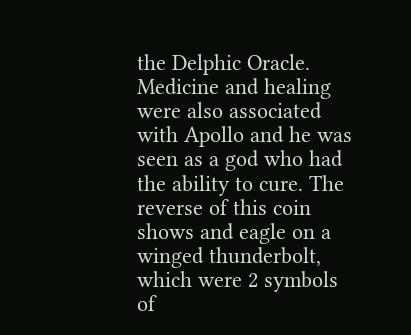the Delphic Oracle. Medicine and healing were also associated with Apollo and he was seen as a god who had the ability to cure. The reverse of this coin shows and eagle on a winged thunderbolt, which were 2 symbols of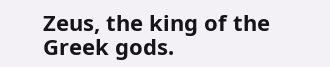Zeus, the king of the Greek gods.